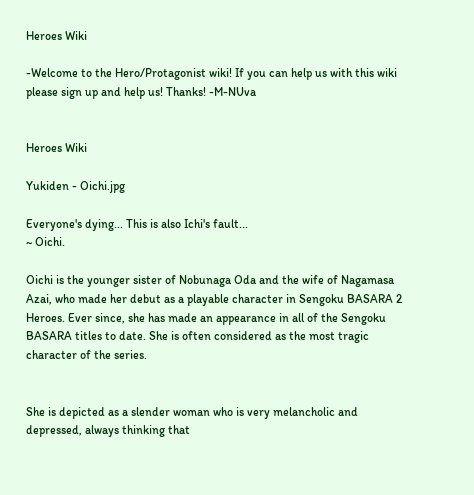Heroes Wiki

-Welcome to the Hero/Protagonist wiki! If you can help us with this wiki please sign up and help us! Thanks! -M-NUva


Heroes Wiki

Yukiden - Oichi.jpg

Everyone's dying... This is also Ichi's fault...
~ Oichi.

Oichi is the younger sister of Nobunaga Oda and the wife of Nagamasa Azai, who made her debut as a playable character in Sengoku BASARA 2 Heroes. Ever since, she has made an appearance in all of the Sengoku BASARA titles to date. She is often considered as the most tragic character of the series.


She is depicted as a slender woman who is very melancholic and depressed, always thinking that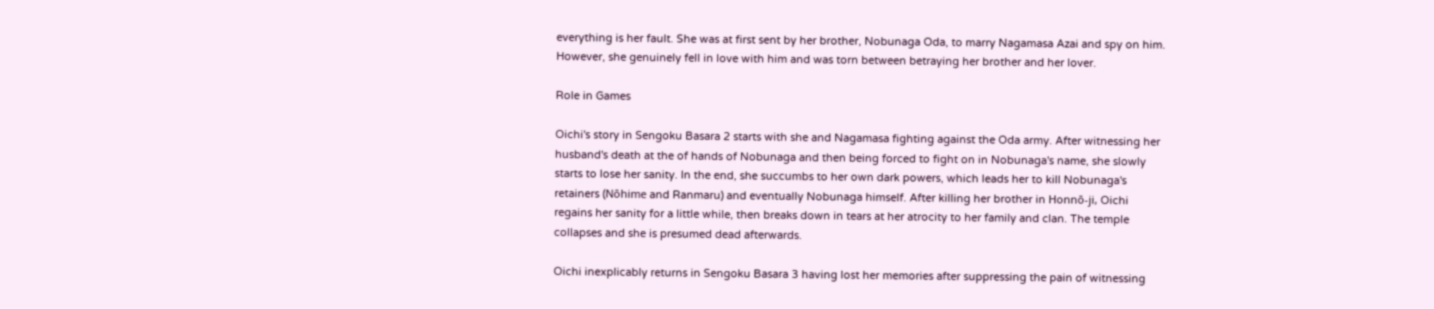everything is her fault. She was at first sent by her brother, Nobunaga Oda, to marry Nagamasa Azai and spy on him. However, she genuinely fell in love with him and was torn between betraying her brother and her lover.

Role in Games

Oichi's story in Sengoku Basara 2 starts with she and Nagamasa fighting against the Oda army. After witnessing her husband's death at the of hands of Nobunaga and then being forced to fight on in Nobunaga's name, she slowly starts to lose her sanity. In the end, she succumbs to her own dark powers, which leads her to kill Nobunaga's retainers (Nōhime and Ranmaru) and eventually Nobunaga himself. After killing her brother in Honnō-ji, Oichi regains her sanity for a little while, then breaks down in tears at her atrocity to her family and clan. The temple collapses and she is presumed dead afterwards.

Oichi inexplicably returns in Sengoku Basara 3 having lost her memories after suppressing the pain of witnessing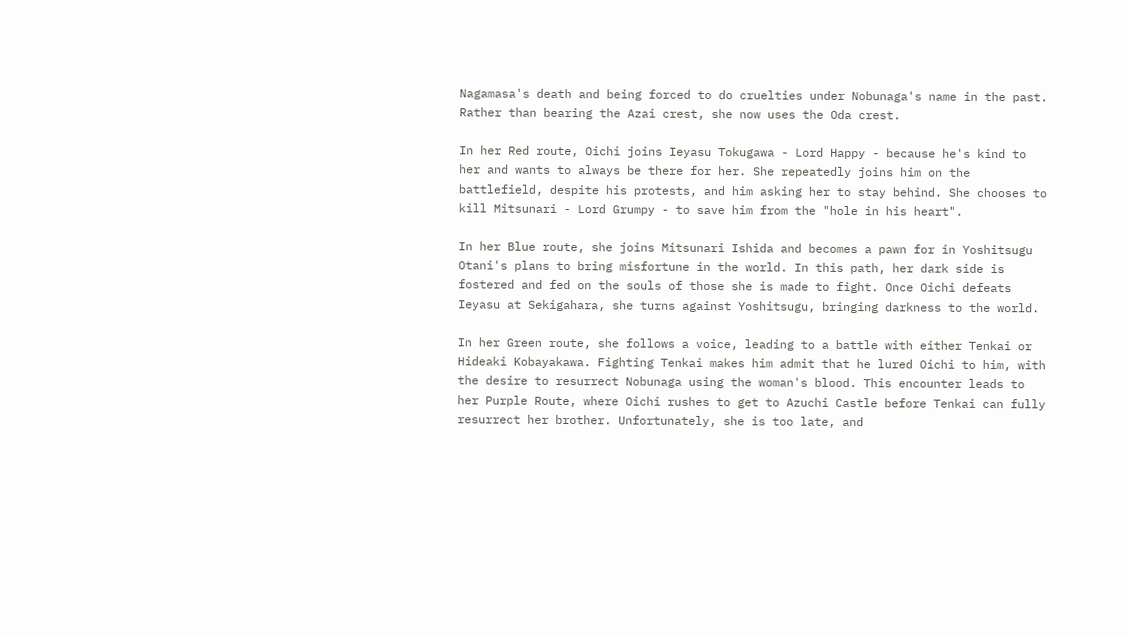Nagamasa's death and being forced to do cruelties under Nobunaga's name in the past. Rather than bearing the Azai crest, she now uses the Oda crest.

In her Red route, Oichi joins Ieyasu Tokugawa - Lord Happy - because he's kind to her and wants to always be there for her. She repeatedly joins him on the battlefield, despite his protests, and him asking her to stay behind. She chooses to kill Mitsunari - Lord Grumpy - to save him from the "hole in his heart".

In her Blue route, she joins Mitsunari Ishida and becomes a pawn for in Yoshitsugu Otani's plans to bring misfortune in the world. In this path, her dark side is fostered and fed on the souls of those she is made to fight. Once Oichi defeats Ieyasu at Sekigahara, she turns against Yoshitsugu, bringing darkness to the world.

In her Green route, she follows a voice, leading to a battle with either Tenkai or Hideaki Kobayakawa. Fighting Tenkai makes him admit that he lured Oichi to him, with the desire to resurrect Nobunaga using the woman's blood. This encounter leads to her Purple Route, where Oichi rushes to get to Azuchi Castle before Tenkai can fully resurrect her brother. Unfortunately, she is too late, and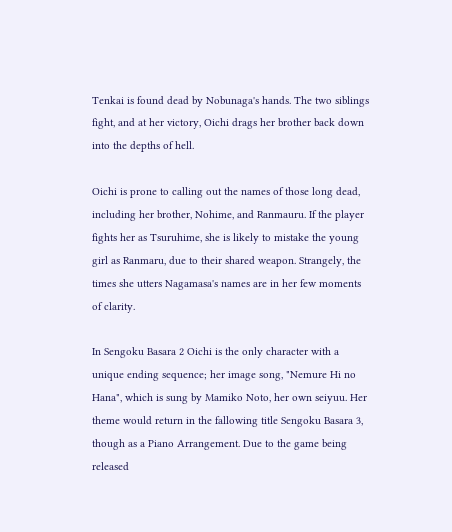Tenkai is found dead by Nobunaga's hands. The two siblings fight, and at her victory, Oichi drags her brother back down into the depths of hell.

Oichi is prone to calling out the names of those long dead, including her brother, Nohime, and Ranmauru. If the player fights her as Tsuruhime, she is likely to mistake the young girl as Ranmaru, due to their shared weapon. Strangely, the times she utters Nagamasa's names are in her few moments of clarity.

In Sengoku Basara 2 Oichi is the only character with a unique ending sequence; her image song, "Nemure Hi no Hana", which is sung by Mamiko Noto, her own seiyuu. Her theme would return in the fallowing title Sengoku Basara 3, though as a Piano Arrangement. Due to the game being released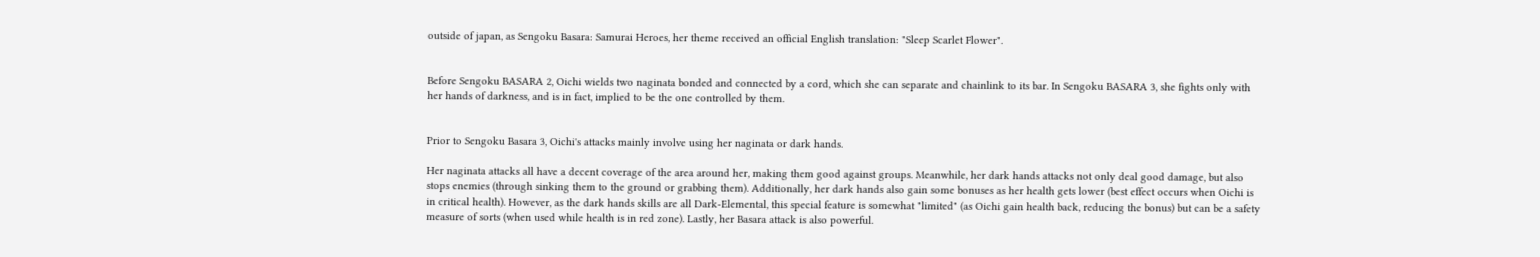outside of japan, as Sengoku Basara: Samurai Heroes, her theme received an official English translation: "Sleep Scarlet Flower".


Before Sengoku BASARA 2, Oichi wields two naginata bonded and connected by a cord, which she can separate and chainlink to its bar. In Sengoku BASARA 3, she fights only with her hands of darkness, and is in fact, implied to be the one controlled by them.


Prior to Sengoku Basara 3, Oichi's attacks mainly involve using her naginata or dark hands.

Her naginata attacks all have a decent coverage of the area around her, making them good against groups. Meanwhile, her dark hands attacks not only deal good damage, but also stops enemies (through sinking them to the ground or grabbing them). Additionally, her dark hands also gain some bonuses as her health gets lower (best effect occurs when Oichi is in critical health). However, as the dark hands skills are all Dark-Elemental, this special feature is somewhat "limited" (as Oichi gain health back, reducing the bonus) but can be a safety measure of sorts (when used while health is in red zone). Lastly, her Basara attack is also powerful.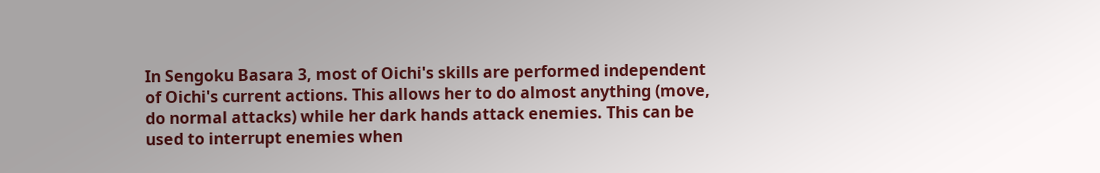In Sengoku Basara 3, most of Oichi's skills are performed independent of Oichi's current actions. This allows her to do almost anything (move, do normal attacks) while her dark hands attack enemies. This can be used to interrupt enemies when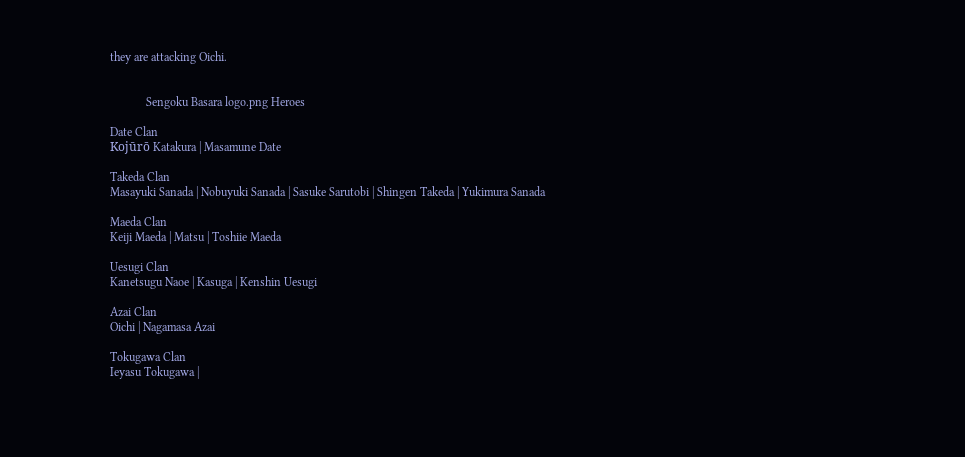they are attacking Oichi.


            Sengoku Basara logo.png Heroes

Date Clan
Kojūrō Katakura | Masamune Date

Takeda Clan
Masayuki Sanada | Nobuyuki Sanada | Sasuke Sarutobi | Shingen Takeda | Yukimura Sanada

Maeda Clan
Keiji Maeda | Matsu | Toshiie Maeda

Uesugi Clan
Kanetsugu Naoe | Kasuga | Kenshin Uesugi

Azai Clan
Oichi | Nagamasa Azai

Tokugawa Clan
Ieyasu Tokugawa |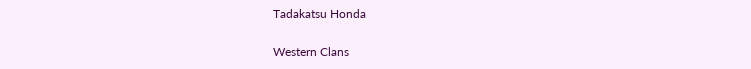Tadakatsu Honda

Western Clans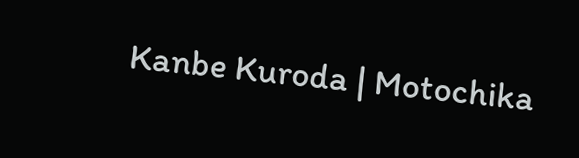Kanbe Kuroda | Motochika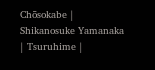Chōsokabe | Shikanosuke Yamanaka | Tsuruhime |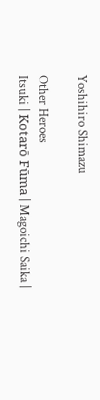Yoshihiro Shimazu

Other Heroes
Itsuki | Kotarō Fūma | Magoichi Saika |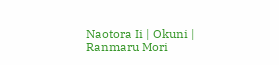Naotora Ii | Okuni | Ranmaru Mori